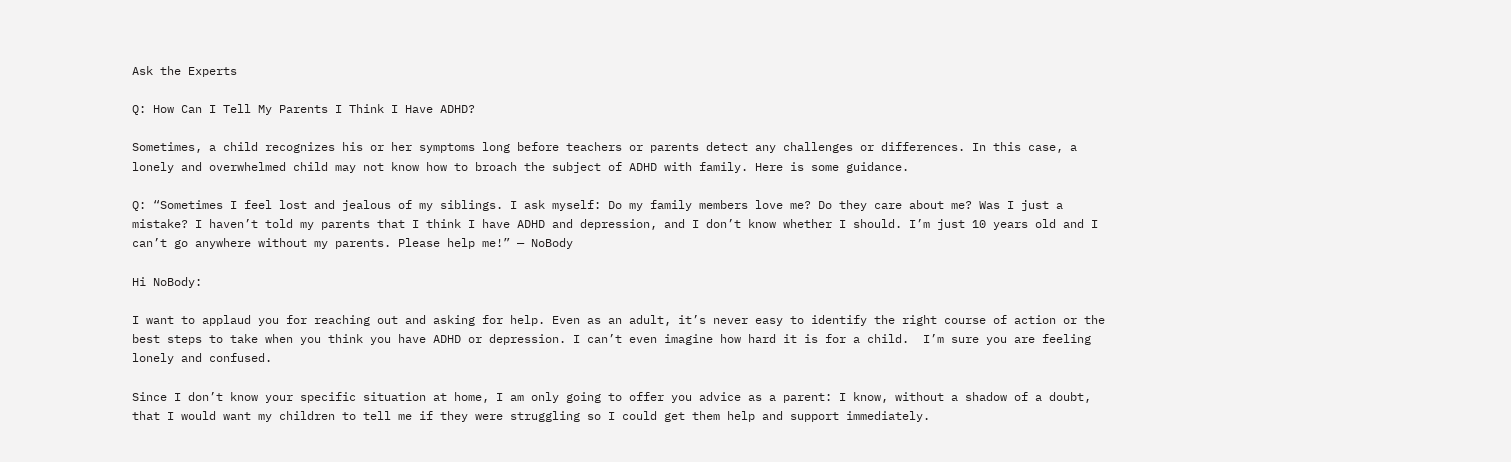Ask the Experts

Q: How Can I Tell My Parents I Think I Have ADHD?

Sometimes, a child recognizes his or her symptoms long before teachers or parents detect any challenges or differences. In this case, a lonely and overwhelmed child may not know how to broach the subject of ADHD with family. Here is some guidance.

Q: “Sometimes I feel lost and jealous of my siblings. I ask myself: Do my family members love me? Do they care about me? Was I just a mistake? I haven’t told my parents that I think I have ADHD and depression, and I don’t know whether I should. I’m just 10 years old and I can’t go anywhere without my parents. Please help me!” — NoBody

Hi NoBody:

I want to applaud you for reaching out and asking for help. Even as an adult, it’s never easy to identify the right course of action or the best steps to take when you think you have ADHD or depression. I can’t even imagine how hard it is for a child.  I’m sure you are feeling lonely and confused.

Since I don’t know your specific situation at home, I am only going to offer you advice as a parent: I know, without a shadow of a doubt, that I would want my children to tell me if they were struggling so I could get them help and support immediately.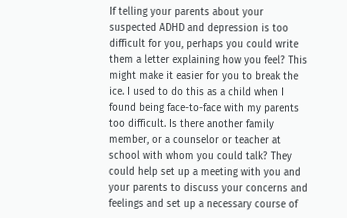If telling your parents about your suspected ADHD and depression is too difficult for you, perhaps you could write them a letter explaining how you feel? This might make it easier for you to break the ice. I used to do this as a child when I found being face-to-face with my parents too difficult. Is there another family member, or a counselor or teacher at school with whom you could talk? They could help set up a meeting with you and your parents to discuss your concerns and feelings and set up a necessary course of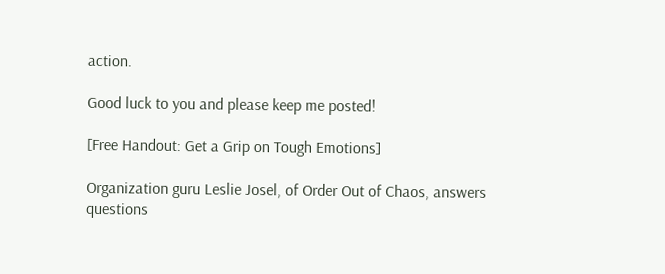action.

Good luck to you and please keep me posted!

[Free Handout: Get a Grip on Tough Emotions]

Organization guru Leslie Josel, of Order Out of Chaos, answers questions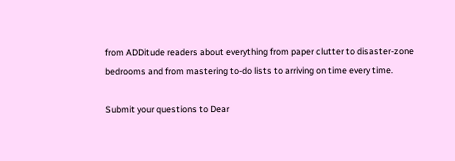from ADDitude readers about everything from paper clutter to disaster-zone bedrooms and from mastering to-do lists to arriving on time every time.

Submit your questions to Dear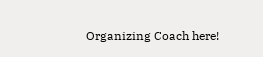Organizing Coach here!